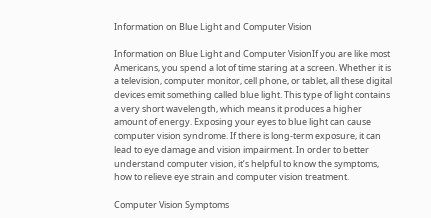Information on Blue Light and Computer Vision

Information on Blue Light and Computer VisionIf you are like most Americans, you spend a lot of time staring at a screen. Whether it is a television, computer monitor, cell phone, or tablet, all these digital devices emit something called blue light. This type of light contains a very short wavelength, which means it produces a higher amount of energy. Exposing your eyes to blue light can cause computer vision syndrome. If there is long-term exposure, it can lead to eye damage and vision impairment. In order to better understand computer vision, it’s helpful to know the symptoms, how to relieve eye strain and computer vision treatment.

Computer Vision Symptoms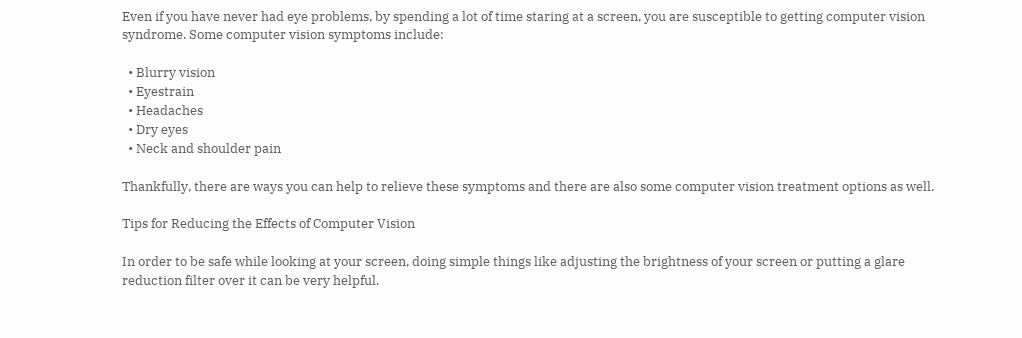Even if you have never had eye problems, by spending a lot of time staring at a screen, you are susceptible to getting computer vision syndrome. Some computer vision symptoms include:

  • Blurry vision
  • Eyestrain
  • Headaches
  • Dry eyes
  • Neck and shoulder pain

Thankfully, there are ways you can help to relieve these symptoms and there are also some computer vision treatment options as well.

Tips for Reducing the Effects of Computer Vision

In order to be safe while looking at your screen, doing simple things like adjusting the brightness of your screen or putting a glare reduction filter over it can be very helpful.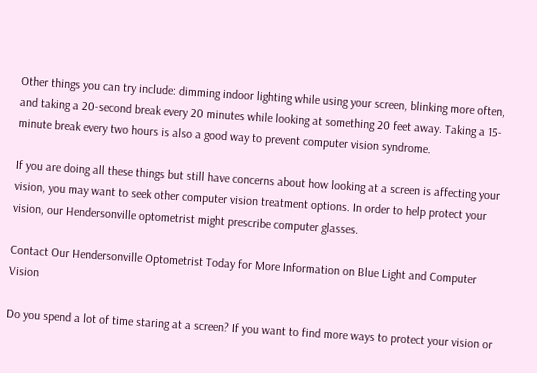Other things you can try include: dimming indoor lighting while using your screen, blinking more often, and taking a 20-second break every 20 minutes while looking at something 20 feet away. Taking a 15-minute break every two hours is also a good way to prevent computer vision syndrome.

If you are doing all these things but still have concerns about how looking at a screen is affecting your vision, you may want to seek other computer vision treatment options. In order to help protect your vision, our Hendersonville optometrist might prescribe computer glasses.

Contact Our Hendersonville Optometrist Today for More Information on Blue Light and Computer Vision

Do you spend a lot of time staring at a screen? If you want to find more ways to protect your vision or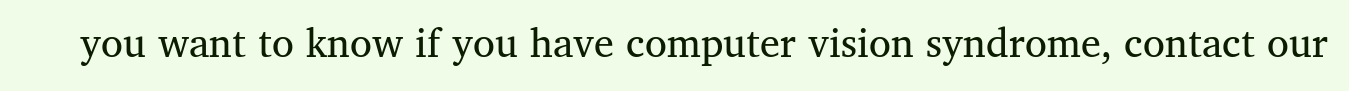you want to know if you have computer vision syndrome, contact our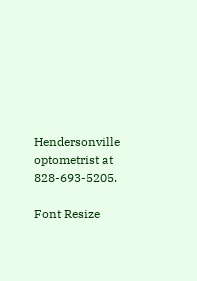Hendersonville optometrist at 828-693-5205.

Font Resize